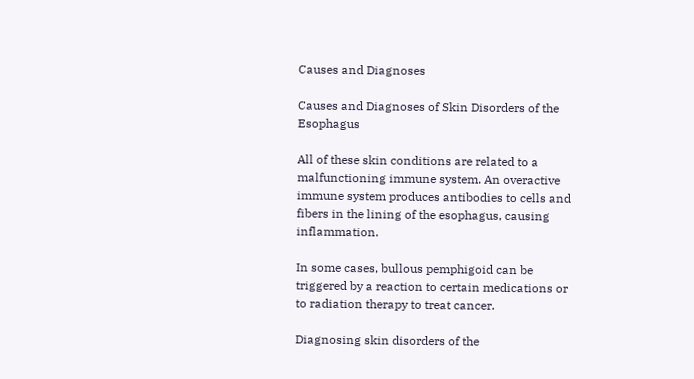Causes and Diagnoses

Causes and Diagnoses of Skin Disorders of the Esophagus

All of these skin conditions are related to a malfunctioning immune system. An overactive immune system produces antibodies to cells and fibers in the lining of the esophagus, causing inflammation.

In some cases, bullous pemphigoid can be triggered by a reaction to certain medications or to radiation therapy to treat cancer.

Diagnosing skin disorders of the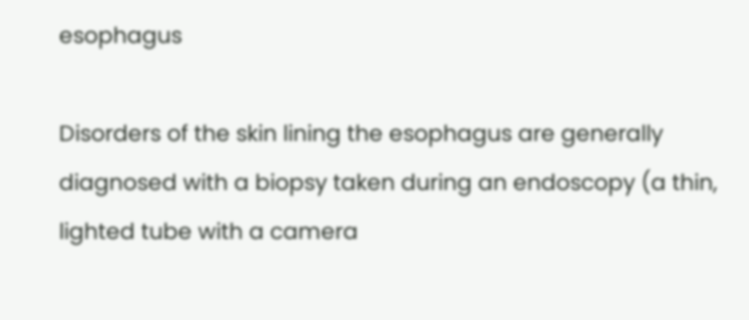esophagus

Disorders of the skin lining the esophagus are generally diagnosed with a biopsy taken during an endoscopy (a thin, lighted tube with a camera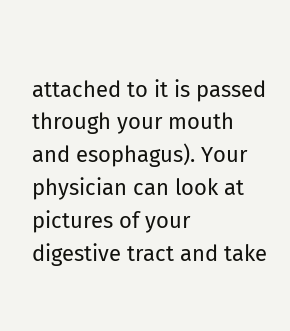attached to it is passed through your mouth and esophagus). Your physician can look at pictures of your digestive tract and take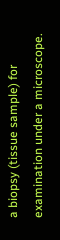a biopsy (tissue sample) for examination under a microscope.